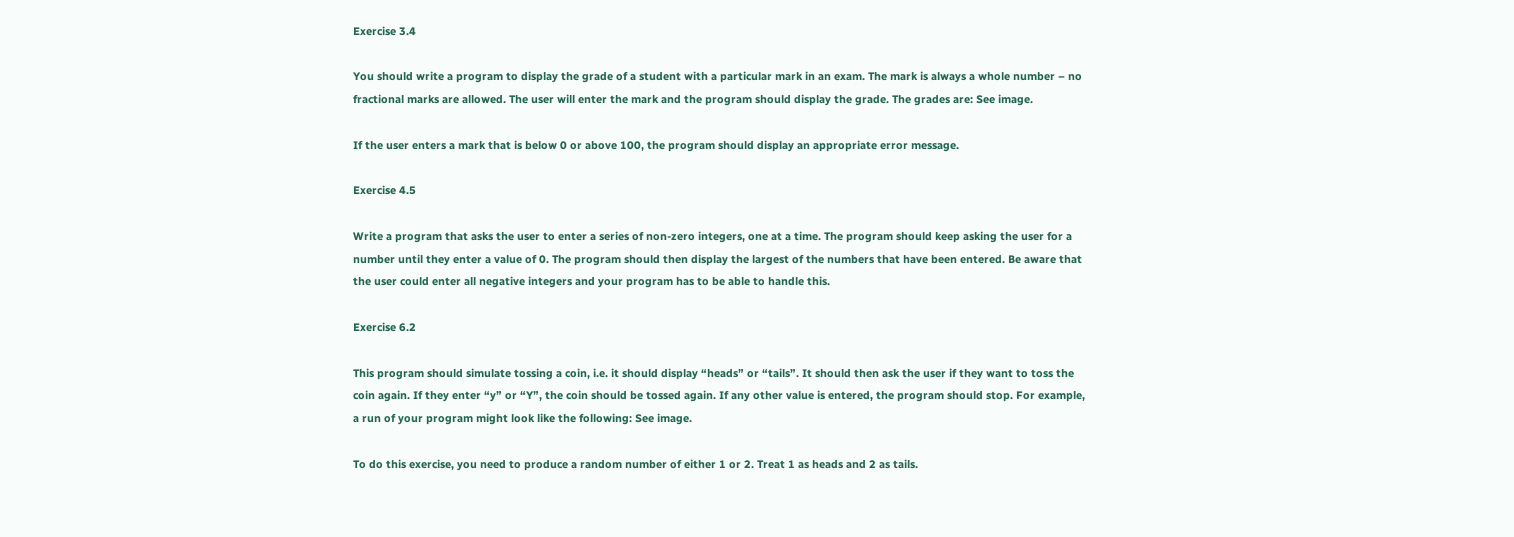Exercise 3.4

You should write a program to display the grade of a student with a particular mark in an exam. The mark is always a whole number – no fractional marks are allowed. The user will enter the mark and the program should display the grade. The grades are: See image.

If the user enters a mark that is below 0 or above 100, the program should display an appropriate error message.

Exercise 4.5

Write a program that asks the user to enter a series of non-zero integers, one at a time. The program should keep asking the user for a number until they enter a value of 0. The program should then display the largest of the numbers that have been entered. Be aware that the user could enter all negative integers and your program has to be able to handle this.

Exercise 6.2

This program should simulate tossing a coin, i.e. it should display “heads” or “tails”. It should then ask the user if they want to toss the coin again. If they enter “y” or “Y”, the coin should be tossed again. If any other value is entered, the program should stop. For example, a run of your program might look like the following: See image.

To do this exercise, you need to produce a random number of either 1 or 2. Treat 1 as heads and 2 as tails.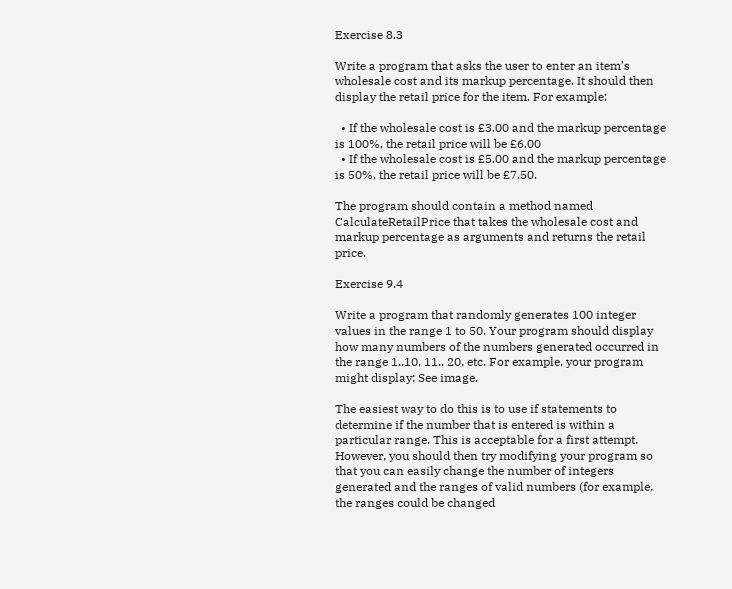Exercise 8.3

Write a program that asks the user to enter an item’s wholesale cost and its markup percentage. It should then display the retail price for the item. For example:

  • If the wholesale cost is £3.00 and the markup percentage is 100%, the retail price will be £6.00
  • If the wholesale cost is £5.00 and the markup percentage is 50%, the retail price will be £7.50.

The program should contain a method named CalculateRetailPrice that takes the wholesale cost and markup percentage as arguments and returns the retail price.

Exercise 9.4

Write a program that randomly generates 100 integer values in the range 1 to 50. Your program should display how many numbers of the numbers generated occurred in the range 1..10, 11.. 20, etc. For example, your program might display: See image.

The easiest way to do this is to use if statements to determine if the number that is entered is within a particular range. This is acceptable for a first attempt. However, you should then try modifying your program so that you can easily change the number of integers generated and the ranges of valid numbers (for example, the ranges could be changed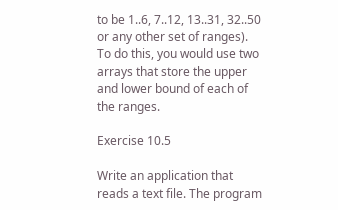to be 1..6, 7..12, 13..31, 32..50 or any other set of ranges). To do this, you would use two arrays that store the upper and lower bound of each of the ranges.

Exercise 10.5

Write an application that reads a text file. The program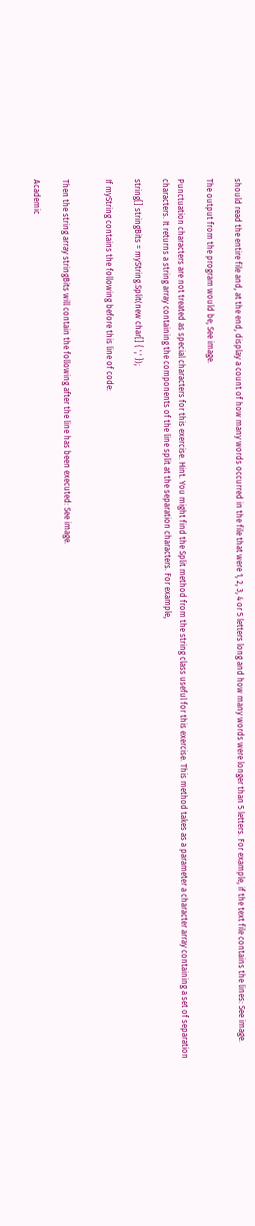should read the entire file and, at the end, display a count of how many words occurred in the file that were 1, 2, 3, 4 or 5 letters long and how many words were longer than 5 letters. For example, if the text file contains the lines: See image.

The output from the program would be; See image.

Punctuation characters are not treated as special characters for this exercise. Hint. You might find the Split method from the string class useful for this exercise. This method takes as a parameter a character array containing a set of separation characters. It returns a string array containing the components of the line split at the separation characters. For example,

string[] stringBits = myString.Split(new char[] { ',' });

If myString contains the following before this line of code:


Then the string array stringBits will contain the following after the line has been executed: See image.

Academic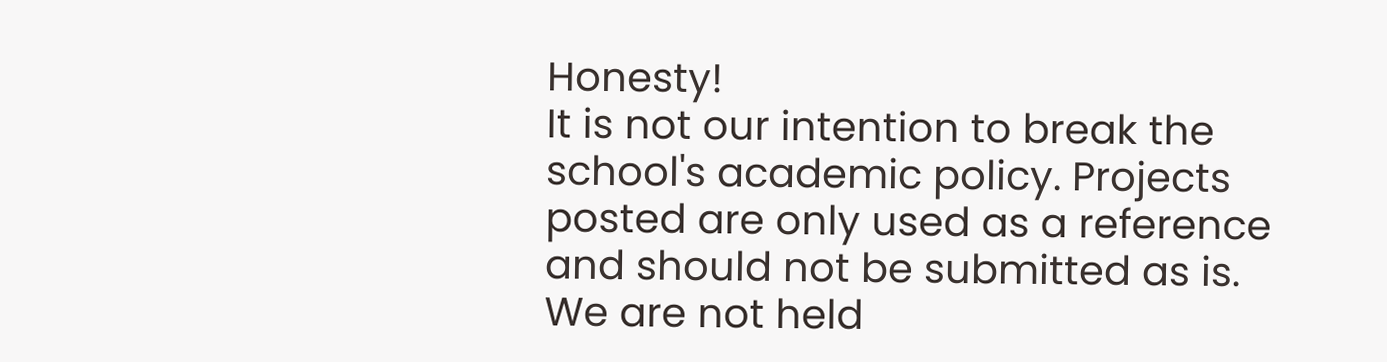Honesty!
It is not our intention to break the school's academic policy. Projects posted are only used as a reference and should not be submitted as is. We are not held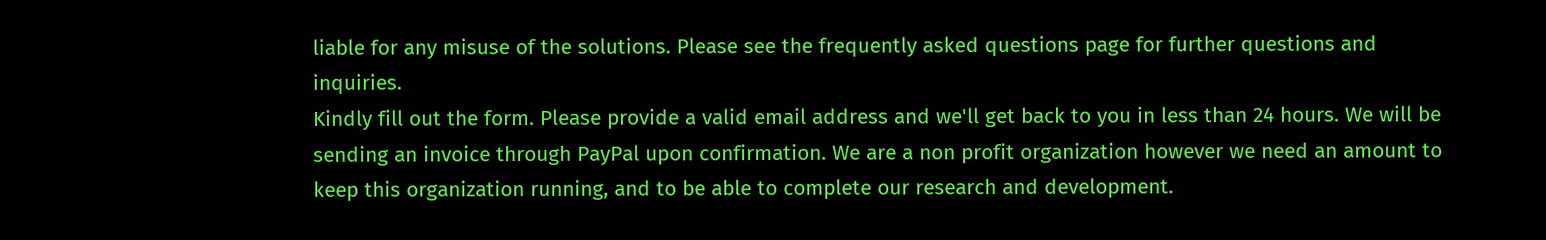liable for any misuse of the solutions. Please see the frequently asked questions page for further questions and inquiries.
Kindly fill out the form. Please provide a valid email address and we'll get back to you in less than 24 hours. We will be sending an invoice through PayPal upon confirmation. We are a non profit organization however we need an amount to keep this organization running, and to be able to complete our research and development.